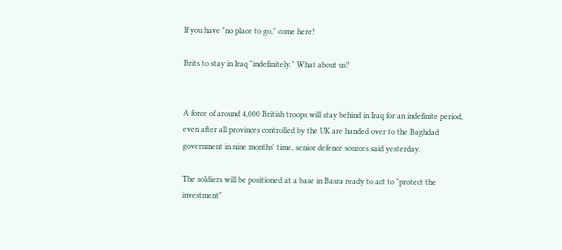If you have "no place to go," come here!

Brits to stay in Iraq "indefinitely." What about us?


A force of around 4,000 British troops will stay behind in Iraq for an indefinite period, even after all provinces controlled by the UK are handed over to the Baghdad government in nine months' time, senior defence sources said yesterday.

The soldiers will be positioned at a base in Basra ready to act to "protect the investment"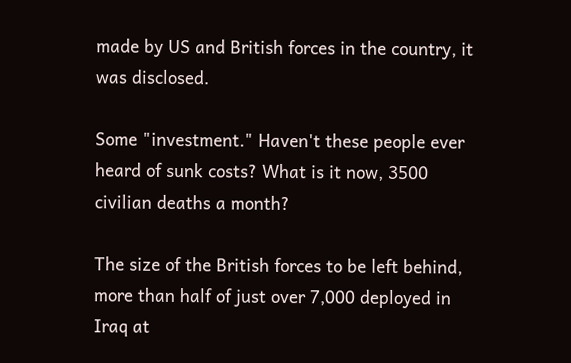made by US and British forces in the country, it was disclosed.

Some "investment." Haven't these people ever heard of sunk costs? What is it now, 3500 civilian deaths a month?

The size of the British forces to be left behind, more than half of just over 7,000 deployed in Iraq at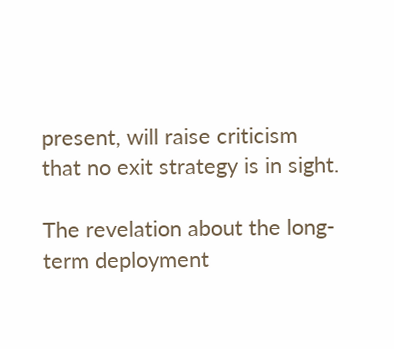present, will raise criticism that no exit strategy is in sight.

The revelation about the long-term deployment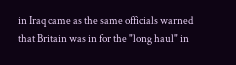in Iraq came as the same officials warned that Britain was in for the "long haul" in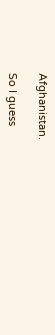Afghanistan.

So I guess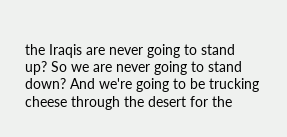the Iraqis are never going to stand up? So we are never going to stand down? And we're going to be trucking cheese through the desert for the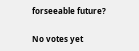forseeable future?

No votes yet